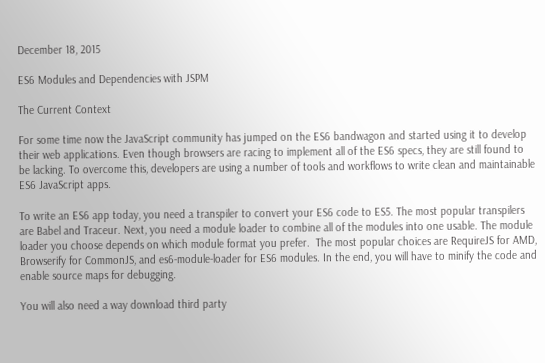December 18, 2015

ES6 Modules and Dependencies with JSPM

The Current Context

For some time now the JavaScript community has jumped on the ES6 bandwagon and started using it to develop their web applications. Even though browsers are racing to implement all of the ES6 specs, they are still found to be lacking. To overcome this, developers are using a number of tools and workflows to write clean and maintainable ES6 JavaScript apps.

To write an ES6 app today, you need a transpiler to convert your ES6 code to ES5. The most popular transpilers are Babel and Traceur. Next, you need a module loader to combine all of the modules into one usable. The module loader you choose depends on which module format you prefer.  The most popular choices are RequireJS for AMD, Browserify for CommonJS, and es6-module-loader for ES6 modules. In the end, you will have to minify the code and enable source maps for debugging.

You will also need a way download third party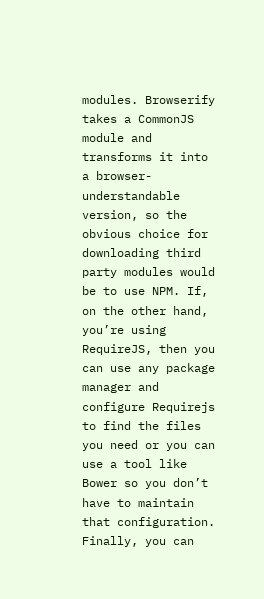modules. Browserify takes a CommonJS module and transforms it into a browser-understandable version, so the obvious choice for downloading third party modules would be to use NPM. If, on the other hand, you’re using RequireJS, then you can use any package manager and configure Requirejs to find the files you need or you can use a tool like Bower so you don’t have to maintain that configuration. Finally, you can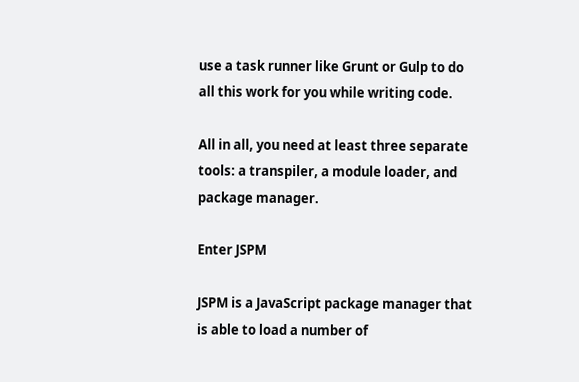use a task runner like Grunt or Gulp to do all this work for you while writing code.

All in all, you need at least three separate tools: a transpiler, a module loader, and package manager.

Enter JSPM

JSPM is a JavaScript package manager that is able to load a number of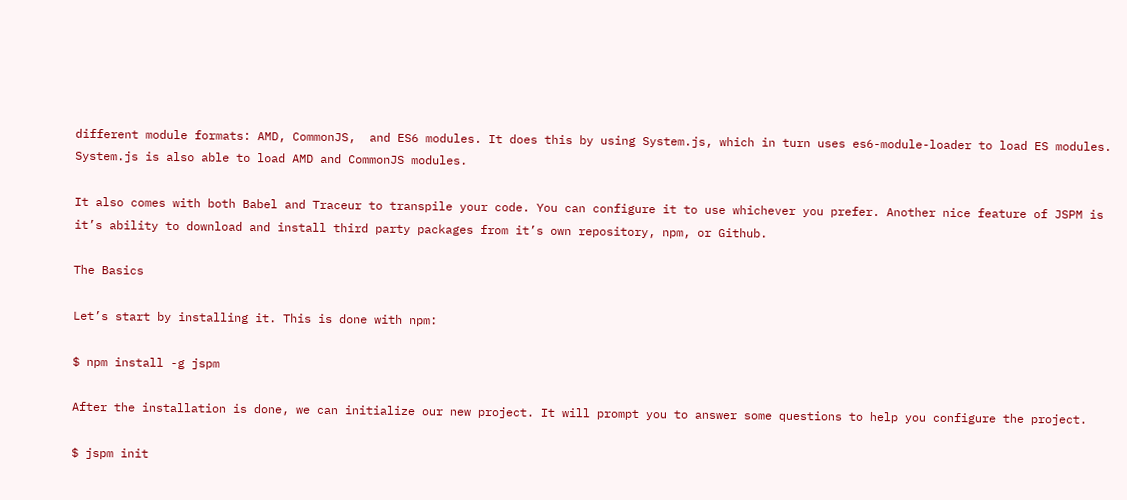different module formats: AMD, CommonJS,  and ES6 modules. It does this by using System.js, which in turn uses es6-module-loader to load ES modules. System.js is also able to load AMD and CommonJS modules.

It also comes with both Babel and Traceur to transpile your code. You can configure it to use whichever you prefer. Another nice feature of JSPM is it’s ability to download and install third party packages from it’s own repository, npm, or Github.

The Basics

Let’s start by installing it. This is done with npm:

$ npm install -g jspm

After the installation is done, we can initialize our new project. It will prompt you to answer some questions to help you configure the project.

$ jspm init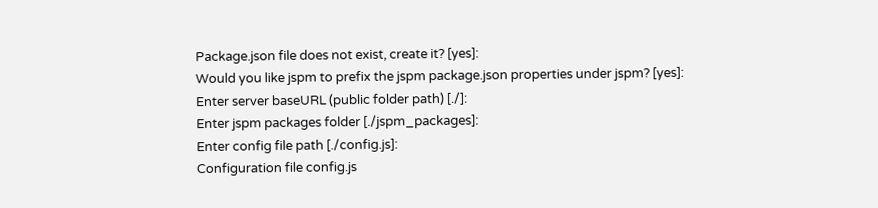Package.json file does not exist, create it? [yes]:
Would you like jspm to prefix the jspm package.json properties under jspm? [yes]:
Enter server baseURL (public folder path) [./]:
Enter jspm packages folder [./jspm_packages]:
Enter config file path [./config.js]:
Configuration file config.js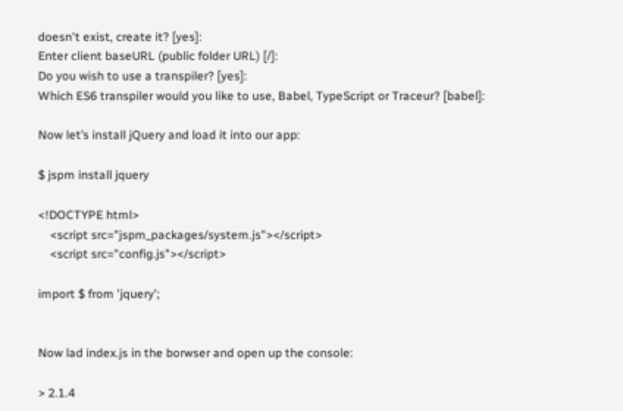doesn't exist, create it? [yes]:
Enter client baseURL (public folder URL) [/]:
Do you wish to use a transpiler? [yes]:
Which ES6 transpiler would you like to use, Babel, TypeScript or Traceur? [babel]:

Now let’s install jQuery and load it into our app:

$ jspm install jquery

<!DOCTYPE html>
    <script src="jspm_packages/system.js"></script>
    <script src="config.js"></script>

import $ from 'jquery';


Now lad index.js in the borwser and open up the console:

> 2.1.4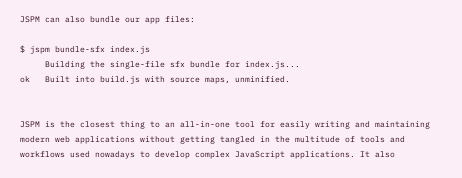JSPM can also bundle our app files:

$ jspm bundle-sfx index.js
     Building the single-file sfx bundle for index.js...
ok   Built into build.js with source maps, unminified.


JSPM is the closest thing to an all-in-one tool for easily writing and maintaining modern web applications without getting tangled in the multitude of tools and workflows used nowadays to develop complex JavaScript applications. It also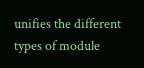unifies the different types of module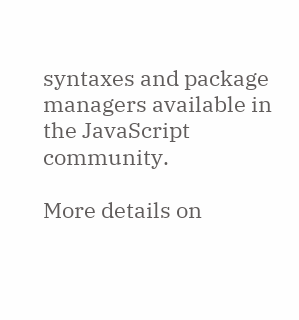syntaxes and package managers available in the JavaScript community.

More details on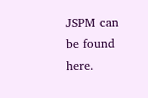JSPM can be found here.